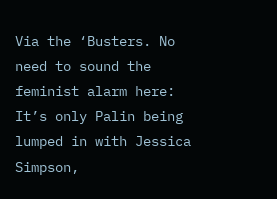Via the ‘Busters. No need to sound the feminist alarm here: It’s only Palin being lumped in with Jessica Simpson,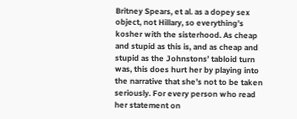Britney Spears, et al. as a dopey sex object, not Hillary, so everything’s kosher with the sisterhood. As cheap and stupid as this is, and as cheap and stupid as the Johnstons’ tabloid turn was, this does hurt her by playing into the narrative that she’s not to be taken seriously. For every person who read her statement on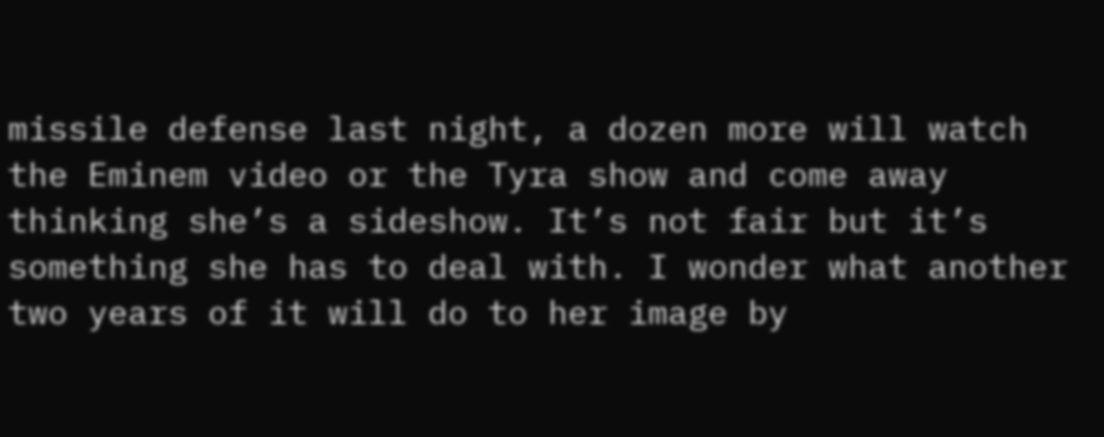missile defense last night, a dozen more will watch the Eminem video or the Tyra show and come away thinking she’s a sideshow. It’s not fair but it’s something she has to deal with. I wonder what another two years of it will do to her image by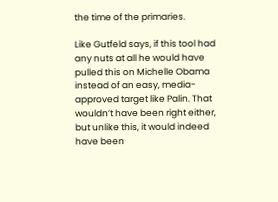the time of the primaries.

Like Gutfeld says, if this tool had any nuts at all he would have pulled this on Michelle Obama instead of an easy, media-approved target like Palin. That wouldn’t have been right either, but unlike this, it would indeed have been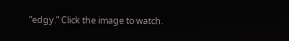“edgy.” Click the image to watch.